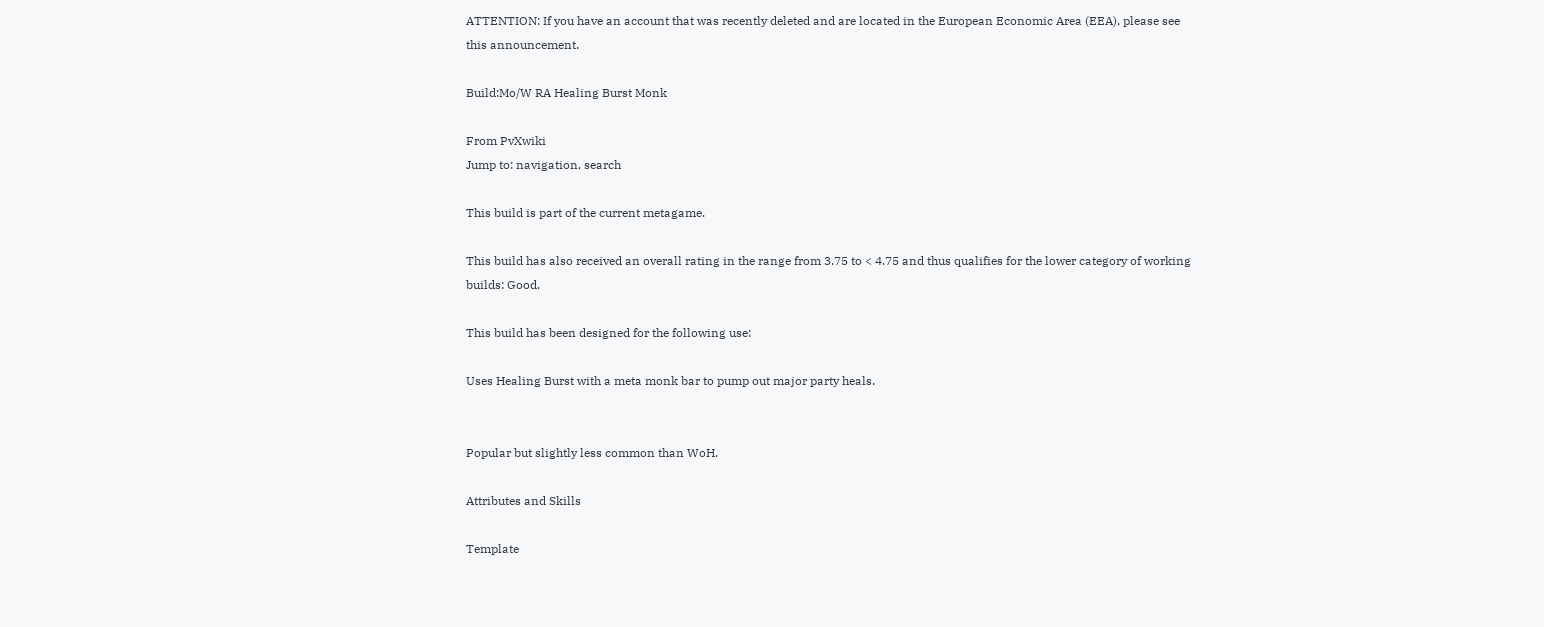ATTENTION: If you have an account that was recently deleted and are located in the European Economic Area (EEA), please see this announcement.

Build:Mo/W RA Healing Burst Monk

From PvXwiki
Jump to: navigation, search

This build is part of the current metagame.

This build has also received an overall rating in the range from 3.75 to < 4.75 and thus qualifies for the lower category of working builds: Good.

This build has been designed for the following use:

Uses Healing Burst with a meta monk bar to pump out major party heals.


Popular but slightly less common than WoH.

Attributes and Skills

Template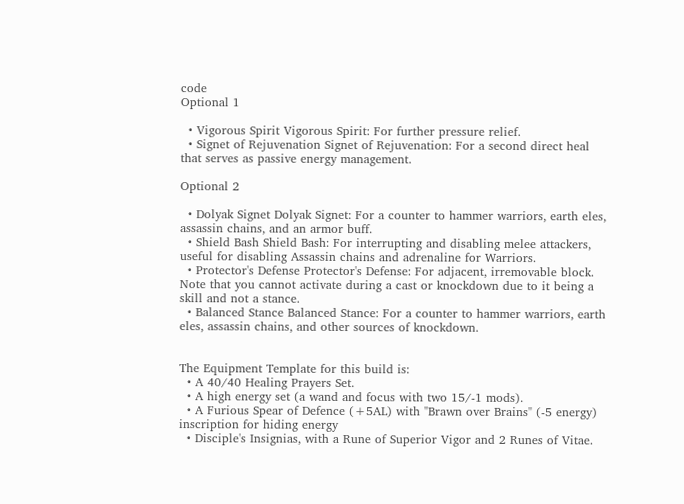code
Optional 1

  • Vigorous Spirit Vigorous Spirit: For further pressure relief.
  • Signet of Rejuvenation Signet of Rejuvenation: For a second direct heal that serves as passive energy management.

Optional 2

  • Dolyak Signet Dolyak Signet: For a counter to hammer warriors, earth eles, assassin chains, and an armor buff.
  • Shield Bash Shield Bash: For interrupting and disabling melee attackers, useful for disabling Assassin chains and adrenaline for Warriors.
  • Protector's Defense Protector's Defense: For adjacent, irremovable block. Note that you cannot activate during a cast or knockdown due to it being a skill and not a stance.
  • Balanced Stance Balanced Stance: For a counter to hammer warriors, earth eles, assassin chains, and other sources of knockdown.


The Equipment Template for this build is:
  • A 40/40 Healing Prayers Set.
  • A high energy set (a wand and focus with two 15/-1 mods).
  • A Furious Spear of Defence (+5AL) with "Brawn over Brains" (-5 energy) inscription for hiding energy
  • Disciple's Insignias, with a Rune of Superior Vigor and 2 Runes of Vitae.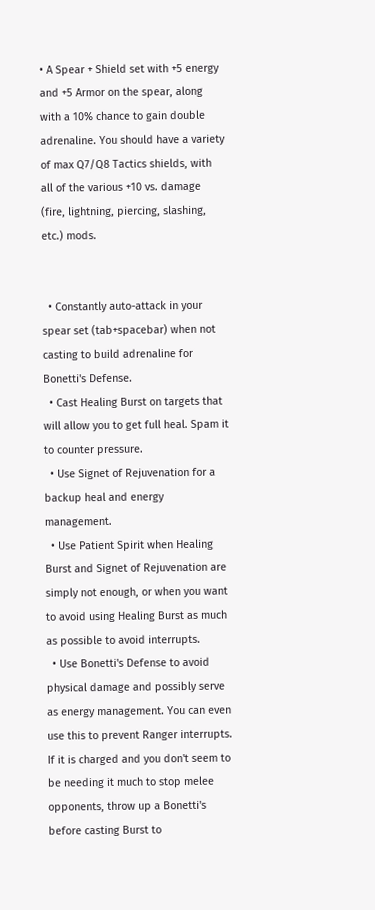• A Spear + Shield set with +5 energy and +5 Armor on the spear, along with a 10% chance to gain double adrenaline. You should have a variety of max Q7/Q8 Tactics shields, with all of the various +10 vs. damage (fire, lightning, piercing, slashing, etc.) mods.


  • Constantly auto-attack in your spear set (tab+spacebar) when not casting to build adrenaline for Bonetti's Defense.
  • Cast Healing Burst on targets that will allow you to get full heal. Spam it to counter pressure.
  • Use Signet of Rejuvenation for a backup heal and energy management.
  • Use Patient Spirit when Healing Burst and Signet of Rejuvenation are simply not enough, or when you want to avoid using Healing Burst as much as possible to avoid interrupts.
  • Use Bonetti's Defense to avoid physical damage and possibly serve as energy management. You can even use this to prevent Ranger interrupts. If it is charged and you don't seem to be needing it much to stop melee opponents, throw up a Bonetti's before casting Burst to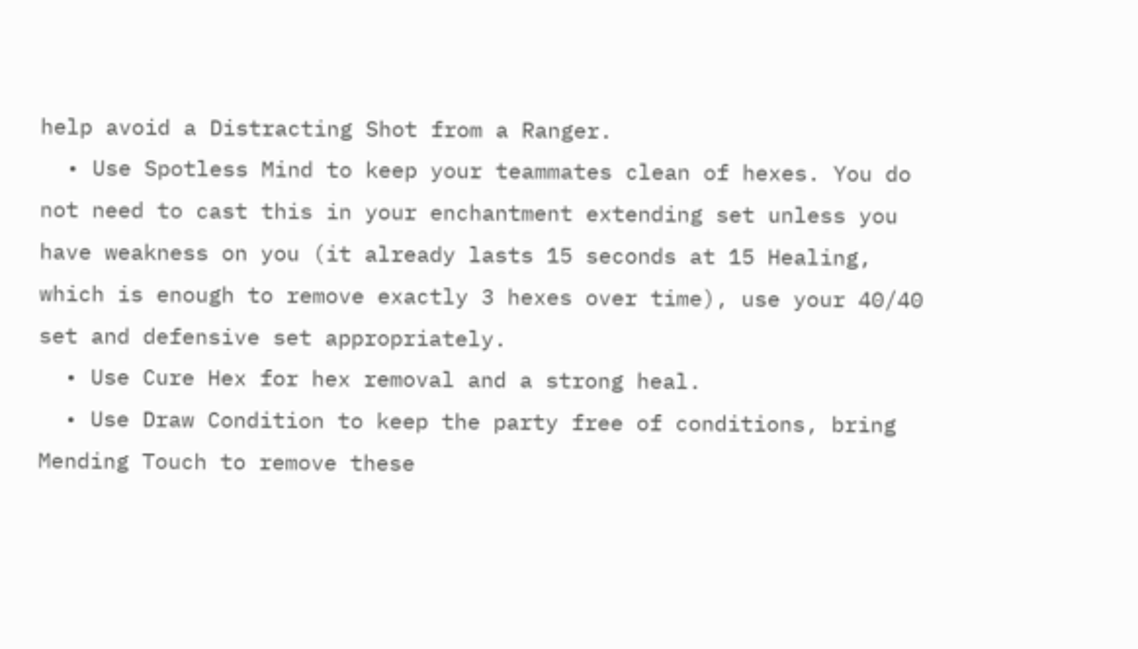help avoid a Distracting Shot from a Ranger.
  • Use Spotless Mind to keep your teammates clean of hexes. You do not need to cast this in your enchantment extending set unless you have weakness on you (it already lasts 15 seconds at 15 Healing, which is enough to remove exactly 3 hexes over time), use your 40/40 set and defensive set appropriately.
  • Use Cure Hex for hex removal and a strong heal.
  • Use Draw Condition to keep the party free of conditions, bring Mending Touch to remove these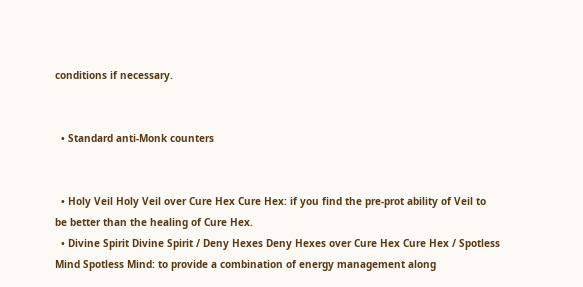conditions if necessary.


  • Standard anti-Monk counters


  • Holy Veil Holy Veil over Cure Hex Cure Hex: if you find the pre-prot ability of Veil to be better than the healing of Cure Hex.
  • Divine Spirit Divine Spirit / Deny Hexes Deny Hexes over Cure Hex Cure Hex / Spotless Mind Spotless Mind: to provide a combination of energy management along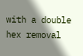with a double hex removal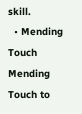skill.
  • Mending Touch Mending Touch to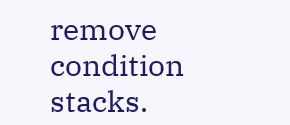remove condition stacks.